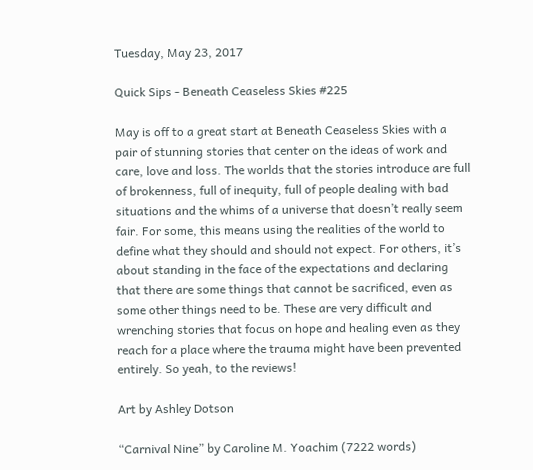Tuesday, May 23, 2017

Quick Sips - Beneath Ceaseless Skies #225

May is off to a great start at Beneath Ceaseless Skies with a pair of stunning stories that center on the ideas of work and care, love and loss. The worlds that the stories introduce are full of brokenness, full of inequity, full of people dealing with bad situations and the whims of a universe that doesn’t really seem fair. For some, this means using the realities of the world to define what they should and should not expect. For others, it’s about standing in the face of the expectations and declaring that there are some things that cannot be sacrificed, even as some other things need to be. These are very difficult and wrenching stories that focus on hope and healing even as they reach for a place where the trauma might have been prevented entirely. So yeah, to the reviews!

Art by Ashley Dotson

“Carnival Nine” by Caroline M. Yoachim (7222 words)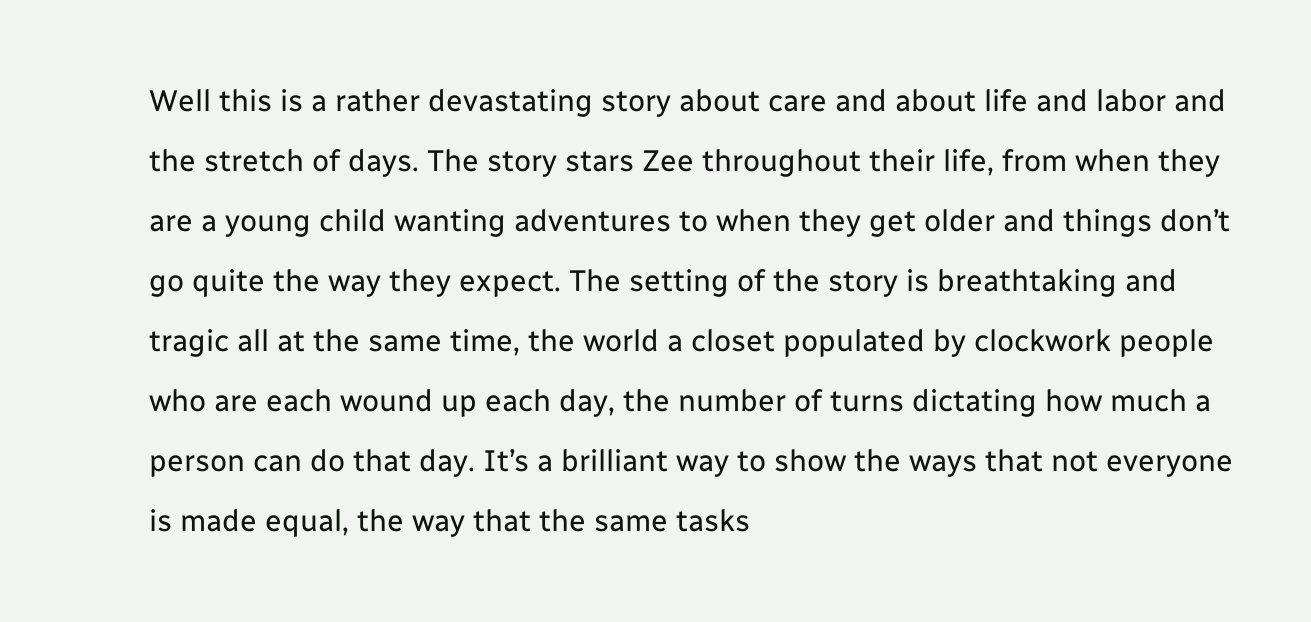Well this is a rather devastating story about care and about life and labor and the stretch of days. The story stars Zee throughout their life, from when they are a young child wanting adventures to when they get older and things don’t go quite the way they expect. The setting of the story is breathtaking and tragic all at the same time, the world a closet populated by clockwork people who are each wound up each day, the number of turns dictating how much a person can do that day. It’s a brilliant way to show the ways that not everyone is made equal, the way that the same tasks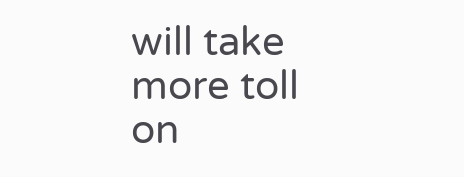will take more toll on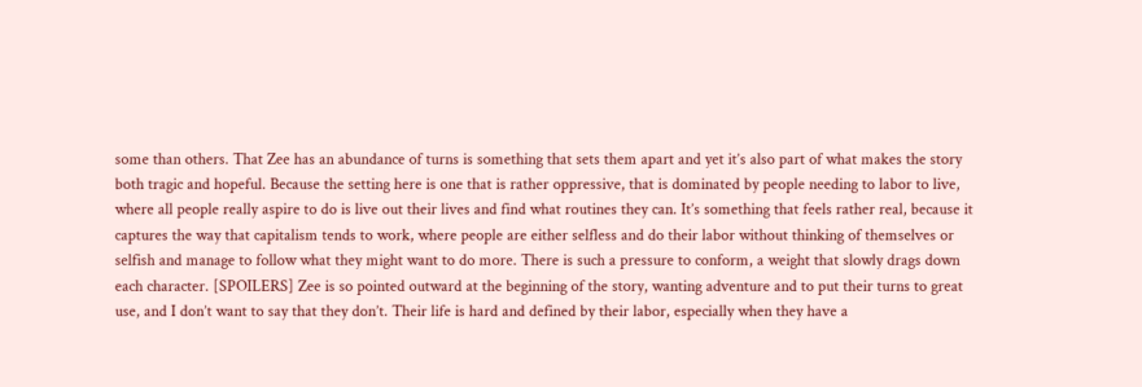some than others. That Zee has an abundance of turns is something that sets them apart and yet it’s also part of what makes the story both tragic and hopeful. Because the setting here is one that is rather oppressive, that is dominated by people needing to labor to live, where all people really aspire to do is live out their lives and find what routines they can. It’s something that feels rather real, because it captures the way that capitalism tends to work, where people are either selfless and do their labor without thinking of themselves or selfish and manage to follow what they might want to do more. There is such a pressure to conform, a weight that slowly drags down each character. [SPOILERS] Zee is so pointed outward at the beginning of the story, wanting adventure and to put their turns to great use, and I don’t want to say that they don’t. Their life is hard and defined by their labor, especially when they have a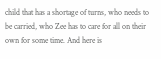child that has a shortage of turns, who needs to be carried, who Zee has to care for all on their own for some time. And here is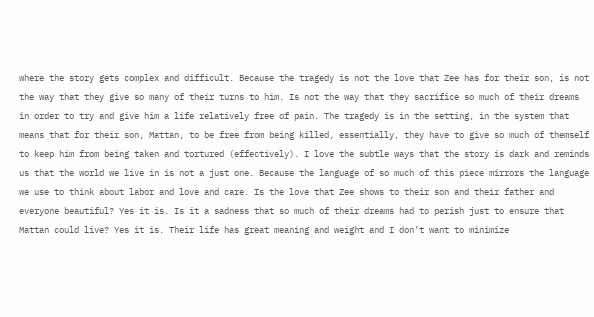where the story gets complex and difficult. Because the tragedy is not the love that Zee has for their son, is not the way that they give so many of their turns to him. Is not the way that they sacrifice so much of their dreams in order to try and give him a life relatively free of pain. The tragedy is in the setting, in the system that means that for their son, Mattan, to be free from being killed, essentially, they have to give so much of themself to keep him from being taken and tortured (effectively). I love the subtle ways that the story is dark and reminds us that the world we live in is not a just one. Because the language of so much of this piece mirrors the language we use to think about labor and love and care. Is the love that Zee shows to their son and their father and everyone beautiful? Yes it is. Is it a sadness that so much of their dreams had to perish just to ensure that Mattan could live? Yes it is. Their life has great meaning and weight and I don’t want to minimize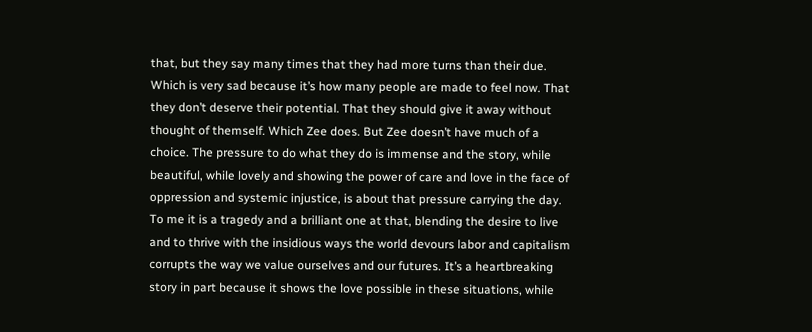that, but they say many times that they had more turns than their due. Which is very sad because it’s how many people are made to feel now. That they don’t deserve their potential. That they should give it away without thought of themself. Which Zee does. But Zee doesn’t have much of a choice. The pressure to do what they do is immense and the story, while beautiful, while lovely and showing the power of care and love in the face of oppression and systemic injustice, is about that pressure carrying the day. To me it is a tragedy and a brilliant one at that, blending the desire to live and to thrive with the insidious ways the world devours labor and capitalism corrupts the way we value ourselves and our futures. It’s a heartbreaking story in part because it shows the love possible in these situations, while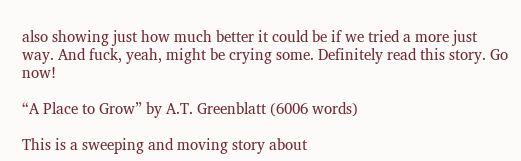also showing just how much better it could be if we tried a more just way. And fuck, yeah, might be crying some. Definitely read this story. Go now!

“A Place to Grow” by A.T. Greenblatt (6006 words)

This is a sweeping and moving story about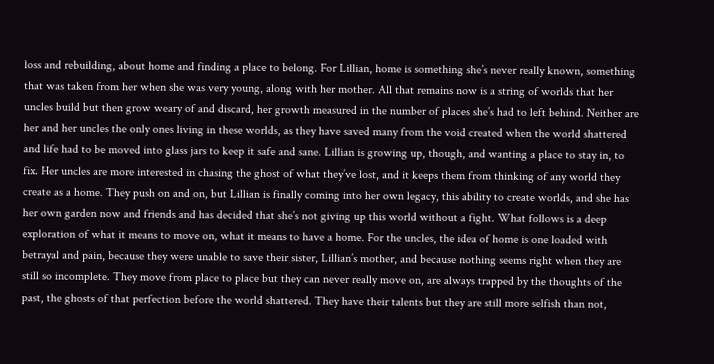loss and rebuilding, about home and finding a place to belong. For Lillian, home is something she’s never really known, something that was taken from her when she was very young, along with her mother. All that remains now is a string of worlds that her uncles build but then grow weary of and discard, her growth measured in the number of places she’s had to left behind. Neither are her and her uncles the only ones living in these worlds, as they have saved many from the void created when the world shattered and life had to be moved into glass jars to keep it safe and sane. Lillian is growing up, though, and wanting a place to stay in, to fix. Her uncles are more interested in chasing the ghost of what they’ve lost, and it keeps them from thinking of any world they create as a home. They push on and on, but Lillian is finally coming into her own legacy, this ability to create worlds, and she has her own garden now and friends and has decided that she’s not giving up this world without a fight. What follows is a deep exploration of what it means to move on, what it means to have a home. For the uncles, the idea of home is one loaded with betrayal and pain, because they were unable to save their sister, Lillian’s mother, and because nothing seems right when they are still so incomplete. They move from place to place but they can never really move on, are always trapped by the thoughts of the past, the ghosts of that perfection before the world shattered. They have their talents but they are still more selfish than not,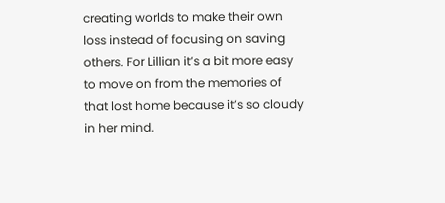creating worlds to make their own loss instead of focusing on saving others. For Lillian it’s a bit more easy to move on from the memories of that lost home because it’s so cloudy in her mind.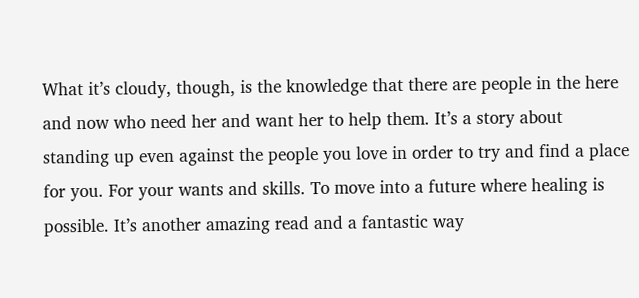What it’s cloudy, though, is the knowledge that there are people in the here and now who need her and want her to help them. It’s a story about standing up even against the people you love in order to try and find a place for you. For your wants and skills. To move into a future where healing is possible. It’s another amazing read and a fantastic way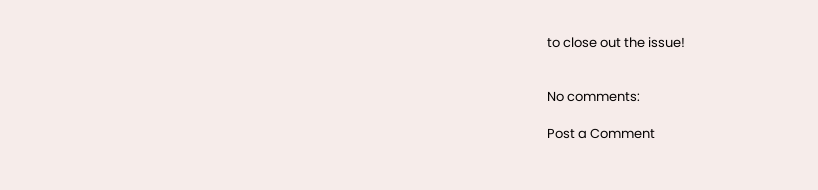to close out the issue!


No comments:

Post a Comment